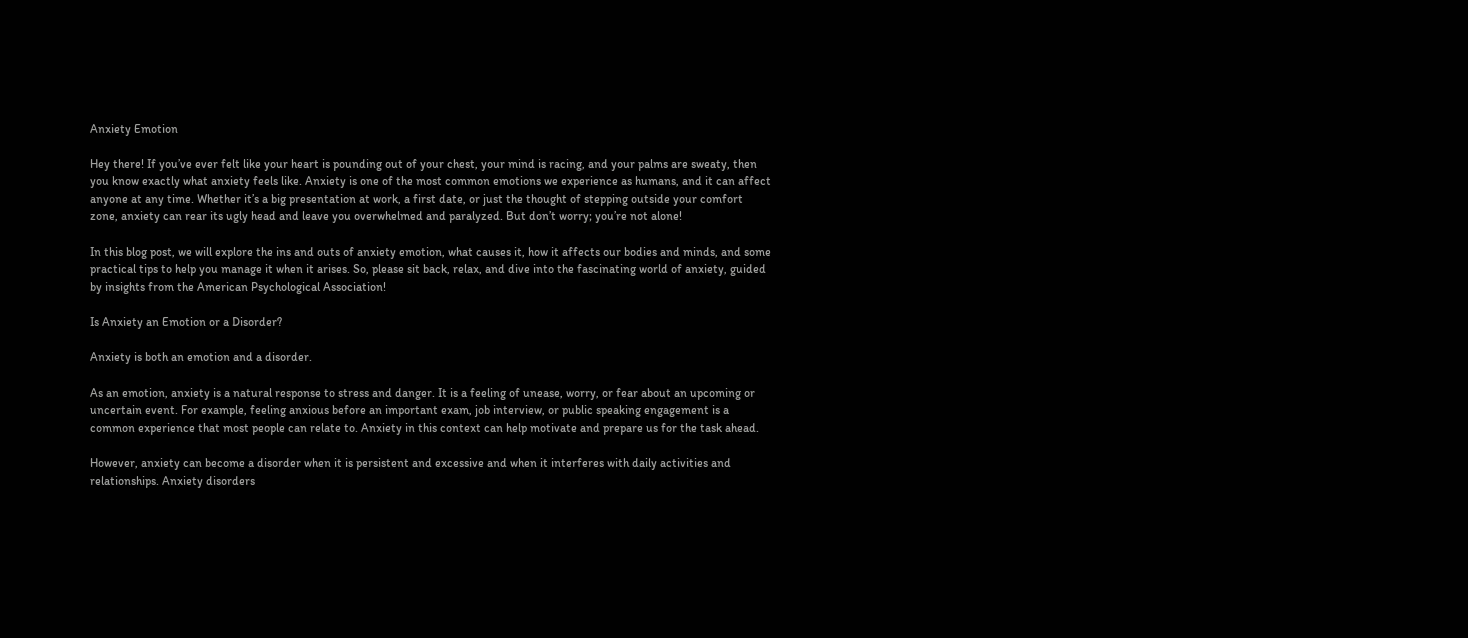Anxiety Emotion

Hey there! If you’ve ever felt like your heart is pounding out of your chest, your mind is racing, and your palms are sweaty, then you know exactly what anxiety feels like. Anxiety is one of the most common emotions we experience as humans, and it can affect anyone at any time. Whether it’s a big presentation at work, a first date, or just the thought of stepping outside your comfort zone, anxiety can rear its ugly head and leave you overwhelmed and paralyzed. But don’t worry; you’re not alone!

In this blog post, we will explore the ins and outs of anxiety emotion, what causes it, how it affects our bodies and minds, and some practical tips to help you manage it when it arises. So, please sit back, relax, and dive into the fascinating world of anxiety, guided by insights from the American Psychological Association!

Is Anxiety an Emotion or a Disorder?

Anxiety is both an emotion and a disorder.

As an emotion, anxiety is a natural response to stress and danger. It is a feeling of unease, worry, or fear about an upcoming or uncertain event. For example, feeling anxious before an important exam, job interview, or public speaking engagement is a common experience that most people can relate to. Anxiety in this context can help motivate and prepare us for the task ahead.

However, anxiety can become a disorder when it is persistent and excessive and when it interferes with daily activities and relationships. Anxiety disorders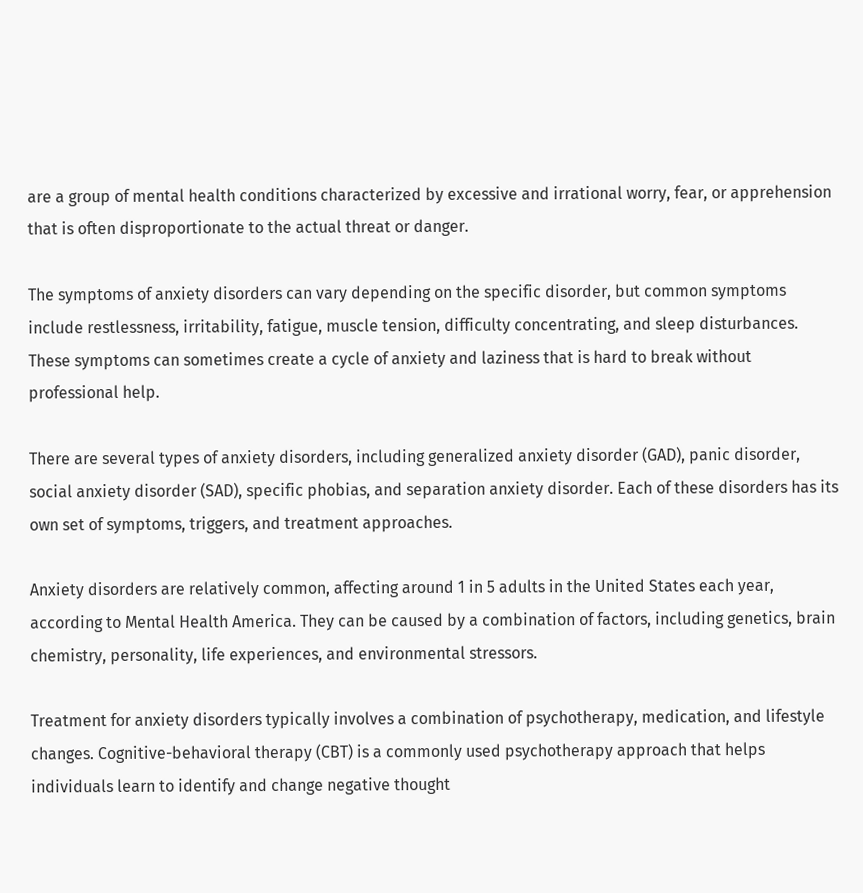are a group of mental health conditions characterized by excessive and irrational worry, fear, or apprehension that is often disproportionate to the actual threat or danger.

The symptoms of anxiety disorders can vary depending on the specific disorder, but common symptoms include restlessness, irritability, fatigue, muscle tension, difficulty concentrating, and sleep disturbances. These symptoms can sometimes create a cycle of anxiety and laziness that is hard to break without professional help.

There are several types of anxiety disorders, including generalized anxiety disorder (GAD), panic disorder, social anxiety disorder (SAD), specific phobias, and separation anxiety disorder. Each of these disorders has its own set of symptoms, triggers, and treatment approaches.

Anxiety disorders are relatively common, affecting around 1 in 5 adults in the United States each year, according to Mental Health America. They can be caused by a combination of factors, including genetics, brain chemistry, personality, life experiences, and environmental stressors.

Treatment for anxiety disorders typically involves a combination of psychotherapy, medication, and lifestyle changes. Cognitive-behavioral therapy (CBT) is a commonly used psychotherapy approach that helps individuals learn to identify and change negative thought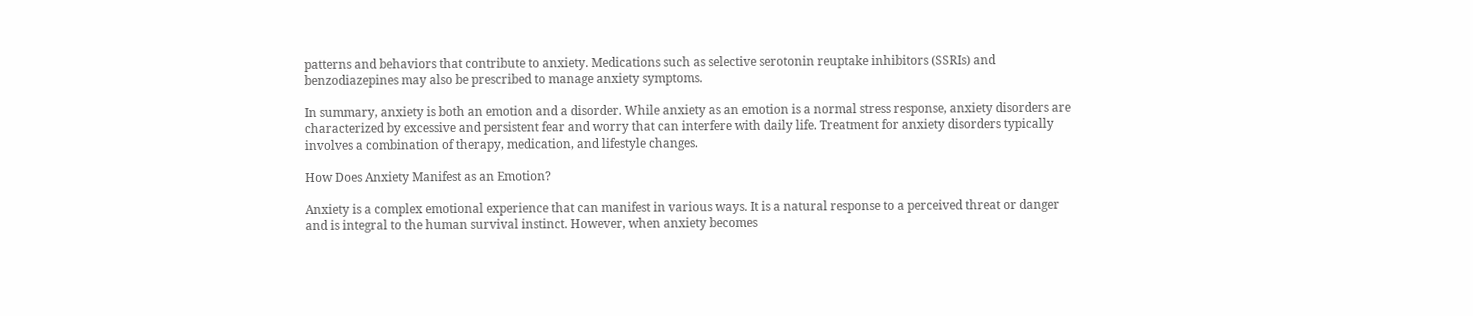patterns and behaviors that contribute to anxiety. Medications such as selective serotonin reuptake inhibitors (SSRIs) and benzodiazepines may also be prescribed to manage anxiety symptoms.

In summary, anxiety is both an emotion and a disorder. While anxiety as an emotion is a normal stress response, anxiety disorders are characterized by excessive and persistent fear and worry that can interfere with daily life. Treatment for anxiety disorders typically involves a combination of therapy, medication, and lifestyle changes.

How Does Anxiety Manifest as an Emotion?

Anxiety is a complex emotional experience that can manifest in various ways. It is a natural response to a perceived threat or danger and is integral to the human survival instinct. However, when anxiety becomes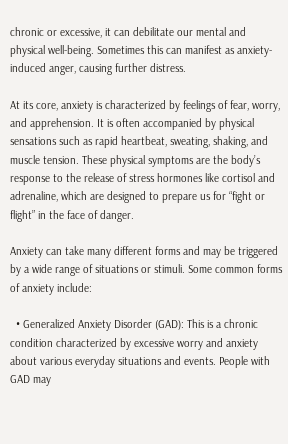chronic or excessive, it can debilitate our mental and physical well-being. Sometimes this can manifest as anxiety-induced anger, causing further distress.

At its core, anxiety is characterized by feelings of fear, worry, and apprehension. It is often accompanied by physical sensations such as rapid heartbeat, sweating, shaking, and muscle tension. These physical symptoms are the body’s response to the release of stress hormones like cortisol and adrenaline, which are designed to prepare us for “fight or flight” in the face of danger.

Anxiety can take many different forms and may be triggered by a wide range of situations or stimuli. Some common forms of anxiety include:

  • Generalized Anxiety Disorder (GAD): This is a chronic condition characterized by excessive worry and anxiety about various everyday situations and events. People with GAD may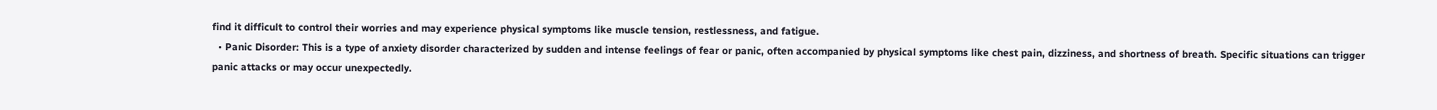find it difficult to control their worries and may experience physical symptoms like muscle tension, restlessness, and fatigue.
  • Panic Disorder: This is a type of anxiety disorder characterized by sudden and intense feelings of fear or panic, often accompanied by physical symptoms like chest pain, dizziness, and shortness of breath. Specific situations can trigger panic attacks or may occur unexpectedly.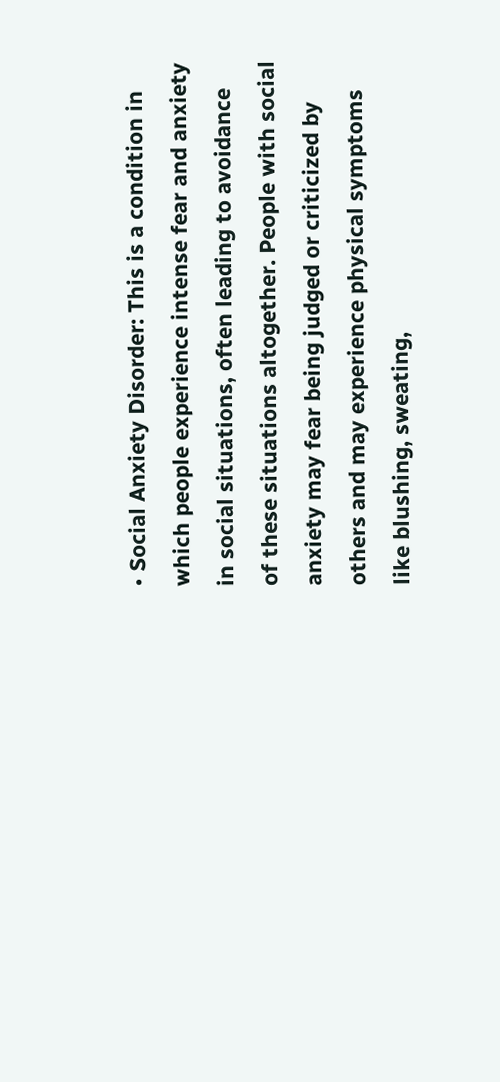• Social Anxiety Disorder: This is a condition in which people experience intense fear and anxiety in social situations, often leading to avoidance of these situations altogether. People with social anxiety may fear being judged or criticized by others and may experience physical symptoms like blushing, sweating,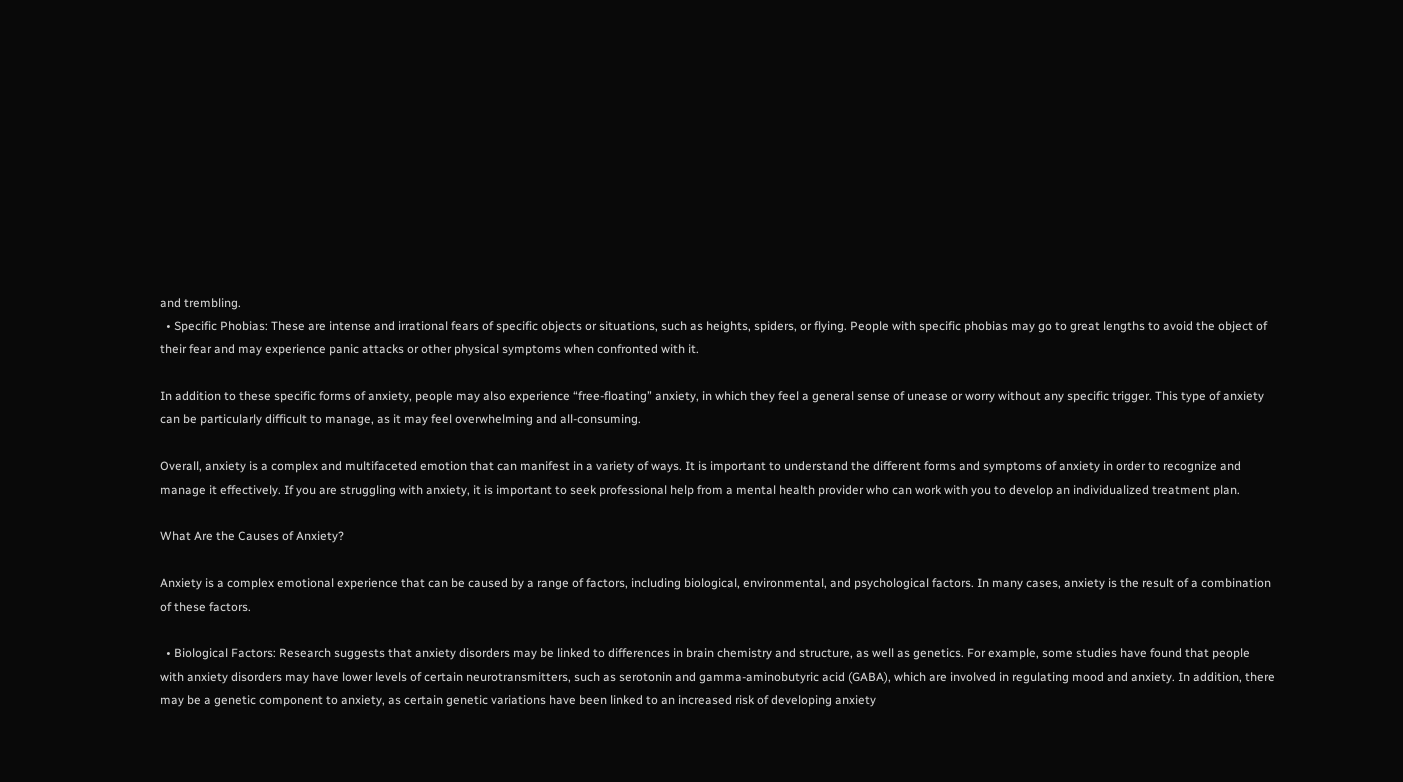and trembling.
  • Specific Phobias: These are intense and irrational fears of specific objects or situations, such as heights, spiders, or flying. People with specific phobias may go to great lengths to avoid the object of their fear and may experience panic attacks or other physical symptoms when confronted with it.

In addition to these specific forms of anxiety, people may also experience “free-floating” anxiety, in which they feel a general sense of unease or worry without any specific trigger. This type of anxiety can be particularly difficult to manage, as it may feel overwhelming and all-consuming.

Overall, anxiety is a complex and multifaceted emotion that can manifest in a variety of ways. It is important to understand the different forms and symptoms of anxiety in order to recognize and manage it effectively. If you are struggling with anxiety, it is important to seek professional help from a mental health provider who can work with you to develop an individualized treatment plan.

What Are the Causes of Anxiety?

Anxiety is a complex emotional experience that can be caused by a range of factors, including biological, environmental, and psychological factors. In many cases, anxiety is the result of a combination of these factors.

  • Biological Factors: Research suggests that anxiety disorders may be linked to differences in brain chemistry and structure, as well as genetics. For example, some studies have found that people with anxiety disorders may have lower levels of certain neurotransmitters, such as serotonin and gamma-aminobutyric acid (GABA), which are involved in regulating mood and anxiety. In addition, there may be a genetic component to anxiety, as certain genetic variations have been linked to an increased risk of developing anxiety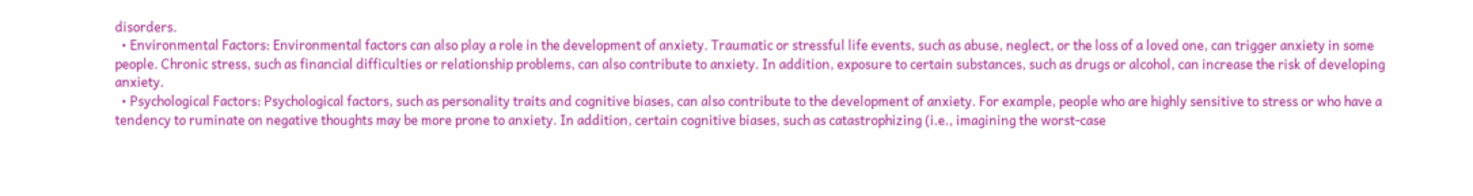disorders.
  • Environmental Factors: Environmental factors can also play a role in the development of anxiety. Traumatic or stressful life events, such as abuse, neglect, or the loss of a loved one, can trigger anxiety in some people. Chronic stress, such as financial difficulties or relationship problems, can also contribute to anxiety. In addition, exposure to certain substances, such as drugs or alcohol, can increase the risk of developing anxiety.
  • Psychological Factors: Psychological factors, such as personality traits and cognitive biases, can also contribute to the development of anxiety. For example, people who are highly sensitive to stress or who have a tendency to ruminate on negative thoughts may be more prone to anxiety. In addition, certain cognitive biases, such as catastrophizing (i.e., imagining the worst-case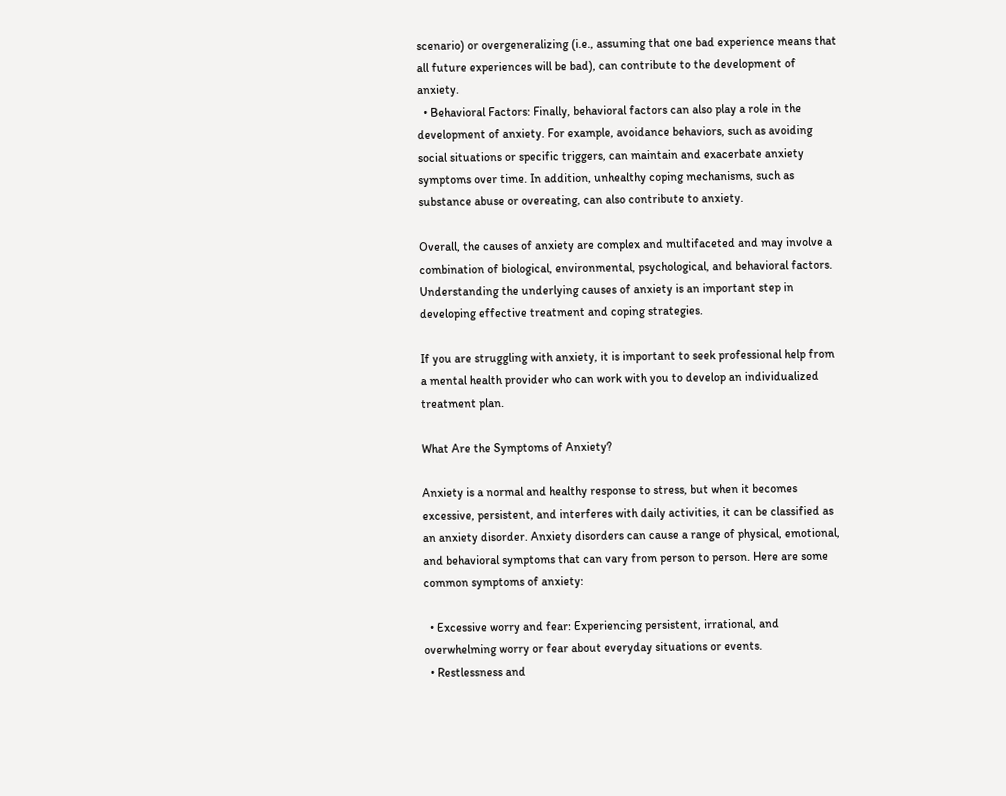scenario) or overgeneralizing (i.e., assuming that one bad experience means that all future experiences will be bad), can contribute to the development of anxiety.
  • Behavioral Factors: Finally, behavioral factors can also play a role in the development of anxiety. For example, avoidance behaviors, such as avoiding social situations or specific triggers, can maintain and exacerbate anxiety symptoms over time. In addition, unhealthy coping mechanisms, such as substance abuse or overeating, can also contribute to anxiety.

Overall, the causes of anxiety are complex and multifaceted and may involve a combination of biological, environmental, psychological, and behavioral factors. Understanding the underlying causes of anxiety is an important step in developing effective treatment and coping strategies.

If you are struggling with anxiety, it is important to seek professional help from a mental health provider who can work with you to develop an individualized treatment plan.

What Are the Symptoms of Anxiety?

Anxiety is a normal and healthy response to stress, but when it becomes excessive, persistent, and interferes with daily activities, it can be classified as an anxiety disorder. Anxiety disorders can cause a range of physical, emotional, and behavioral symptoms that can vary from person to person. Here are some common symptoms of anxiety:

  • Excessive worry and fear: Experiencing persistent, irrational, and overwhelming worry or fear about everyday situations or events.
  • Restlessness and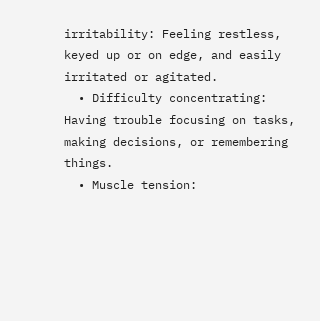irritability: Feeling restless, keyed up or on edge, and easily irritated or agitated.
  • Difficulty concentrating: Having trouble focusing on tasks, making decisions, or remembering things.
  • Muscle tension: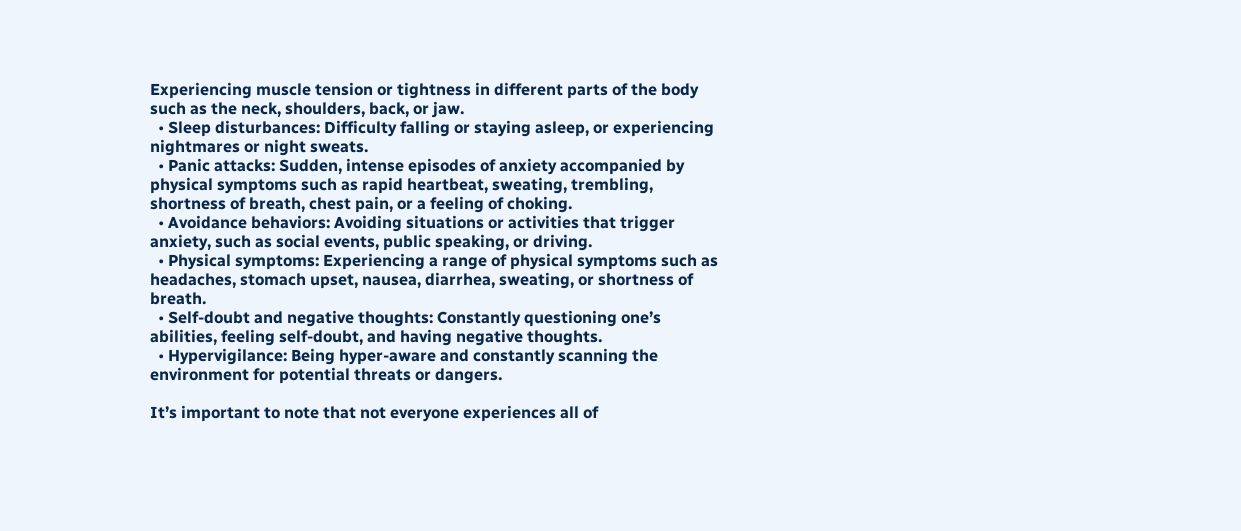Experiencing muscle tension or tightness in different parts of the body such as the neck, shoulders, back, or jaw.
  • Sleep disturbances: Difficulty falling or staying asleep, or experiencing nightmares or night sweats.
  • Panic attacks: Sudden, intense episodes of anxiety accompanied by physical symptoms such as rapid heartbeat, sweating, trembling, shortness of breath, chest pain, or a feeling of choking.
  • Avoidance behaviors: Avoiding situations or activities that trigger anxiety, such as social events, public speaking, or driving.
  • Physical symptoms: Experiencing a range of physical symptoms such as headaches, stomach upset, nausea, diarrhea, sweating, or shortness of breath.
  • Self-doubt and negative thoughts: Constantly questioning one’s abilities, feeling self-doubt, and having negative thoughts.
  • Hypervigilance: Being hyper-aware and constantly scanning the environment for potential threats or dangers.

It’s important to note that not everyone experiences all of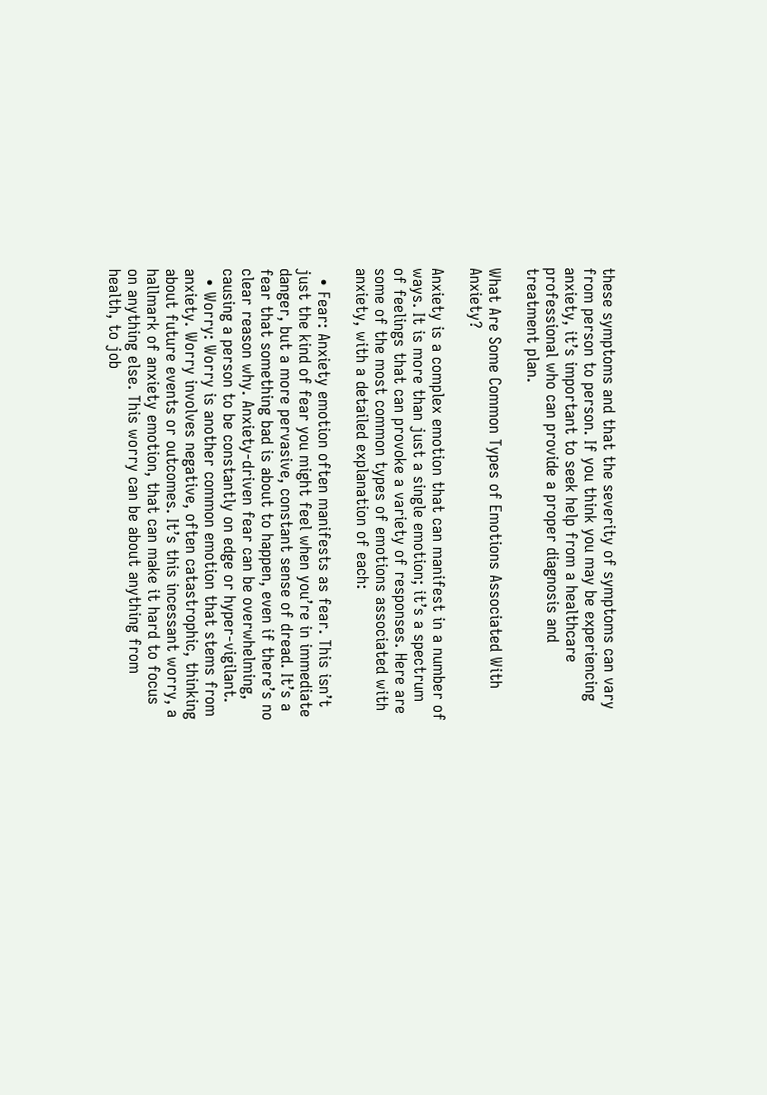these symptoms and that the severity of symptoms can vary from person to person. If you think you may be experiencing anxiety, it’s important to seek help from a healthcare professional who can provide a proper diagnosis and treatment plan.

What Are Some Common Types of Emotions Associated With Anxiety?

Anxiety is a complex emotion that can manifest in a number of ways. It is more than just a single emotion; it’s a spectrum of feelings that can provoke a variety of responses. Here are some of the most common types of emotions associated with anxiety, with a detailed explanation of each:

  • Fear: Anxiety emotion often manifests as fear. This isn’t just the kind of fear you might feel when you’re in immediate danger, but a more pervasive, constant sense of dread. It’s a fear that something bad is about to happen, even if there’s no clear reason why. Anxiety-driven fear can be overwhelming, causing a person to be constantly on edge or hyper-vigilant.
  • Worry: Worry is another common emotion that stems from anxiety. Worry involves negative, often catastrophic, thinking about future events or outcomes. It’s this incessant worry, a hallmark of anxiety emotion, that can make it hard to focus on anything else. This worry can be about anything from health, to job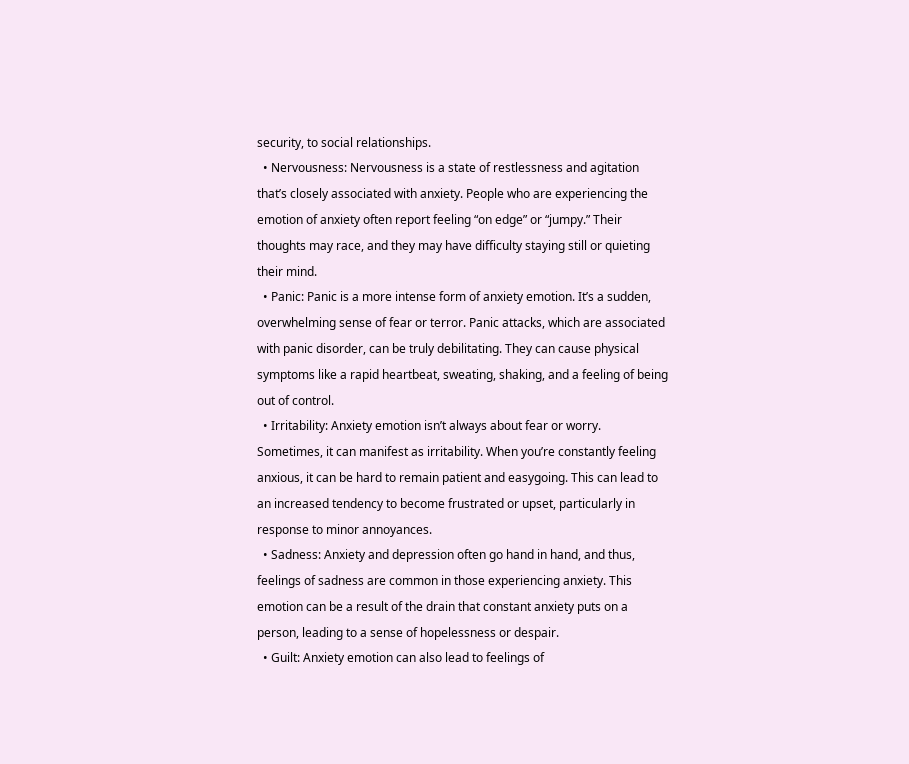security, to social relationships.
  • Nervousness: Nervousness is a state of restlessness and agitation that’s closely associated with anxiety. People who are experiencing the emotion of anxiety often report feeling “on edge” or “jumpy.” Their thoughts may race, and they may have difficulty staying still or quieting their mind.
  • Panic: Panic is a more intense form of anxiety emotion. It’s a sudden, overwhelming sense of fear or terror. Panic attacks, which are associated with panic disorder, can be truly debilitating. They can cause physical symptoms like a rapid heartbeat, sweating, shaking, and a feeling of being out of control.
  • Irritability: Anxiety emotion isn’t always about fear or worry. Sometimes, it can manifest as irritability. When you’re constantly feeling anxious, it can be hard to remain patient and easygoing. This can lead to an increased tendency to become frustrated or upset, particularly in response to minor annoyances.
  • Sadness: Anxiety and depression often go hand in hand, and thus, feelings of sadness are common in those experiencing anxiety. This emotion can be a result of the drain that constant anxiety puts on a person, leading to a sense of hopelessness or despair.
  • Guilt: Anxiety emotion can also lead to feelings of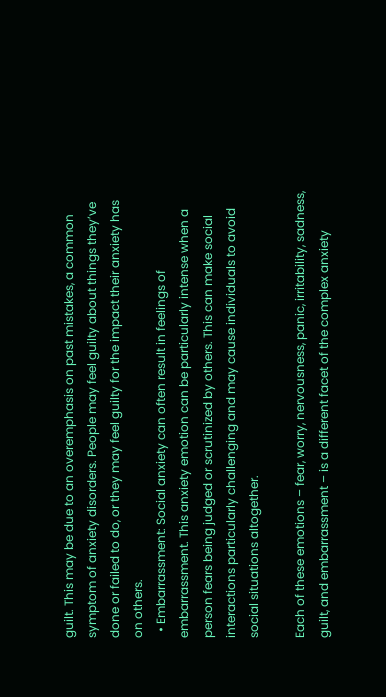guilt. This may be due to an overemphasis on past mistakes, a common symptom of anxiety disorders. People may feel guilty about things they’ve done or failed to do, or they may feel guilty for the impact their anxiety has on others.
  • Embarrassment: Social anxiety can often result in feelings of embarrassment. This anxiety emotion can be particularly intense when a person fears being judged or scrutinized by others. This can make social interactions particularly challenging and may cause individuals to avoid social situations altogether.

Each of these emotions – fear, worry, nervousness, panic, irritability, sadness, guilt, and embarrassment – is a different facet of the complex anxiety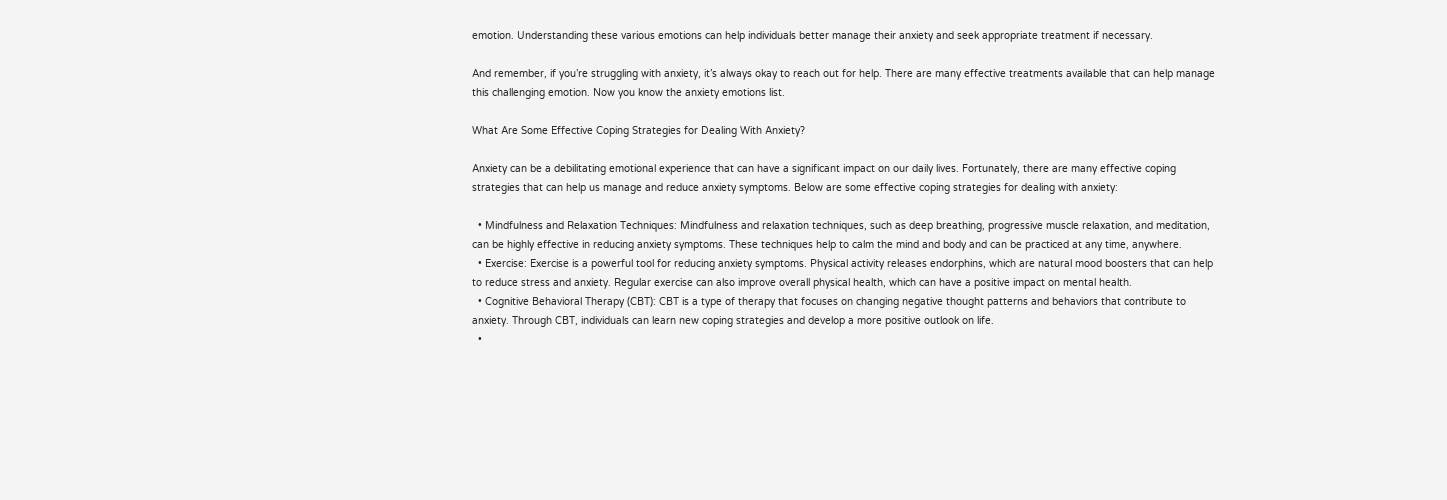emotion. Understanding these various emotions can help individuals better manage their anxiety and seek appropriate treatment if necessary.

And remember, if you’re struggling with anxiety, it’s always okay to reach out for help. There are many effective treatments available that can help manage this challenging emotion. Now you know the anxiety emotions list.

What Are Some Effective Coping Strategies for Dealing With Anxiety?

Anxiety can be a debilitating emotional experience that can have a significant impact on our daily lives. Fortunately, there are many effective coping strategies that can help us manage and reduce anxiety symptoms. Below are some effective coping strategies for dealing with anxiety:

  • Mindfulness and Relaxation Techniques: Mindfulness and relaxation techniques, such as deep breathing, progressive muscle relaxation, and meditation, can be highly effective in reducing anxiety symptoms. These techniques help to calm the mind and body and can be practiced at any time, anywhere.
  • Exercise: Exercise is a powerful tool for reducing anxiety symptoms. Physical activity releases endorphins, which are natural mood boosters that can help to reduce stress and anxiety. Regular exercise can also improve overall physical health, which can have a positive impact on mental health.
  • Cognitive Behavioral Therapy (CBT): CBT is a type of therapy that focuses on changing negative thought patterns and behaviors that contribute to anxiety. Through CBT, individuals can learn new coping strategies and develop a more positive outlook on life.
  •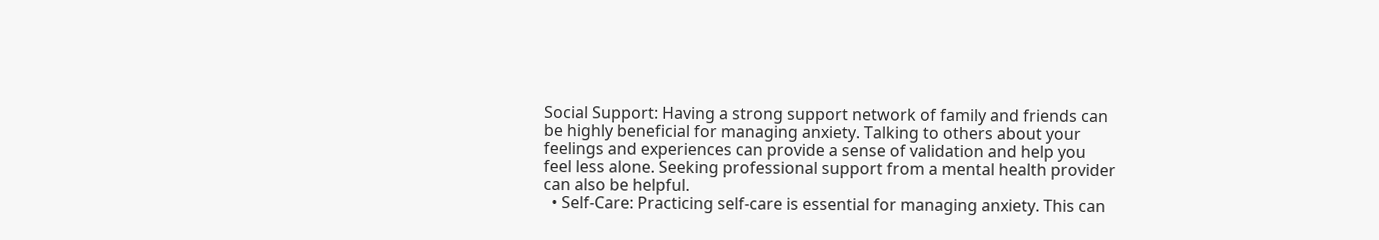Social Support: Having a strong support network of family and friends can be highly beneficial for managing anxiety. Talking to others about your feelings and experiences can provide a sense of validation and help you feel less alone. Seeking professional support from a mental health provider can also be helpful.
  • Self-Care: Practicing self-care is essential for managing anxiety. This can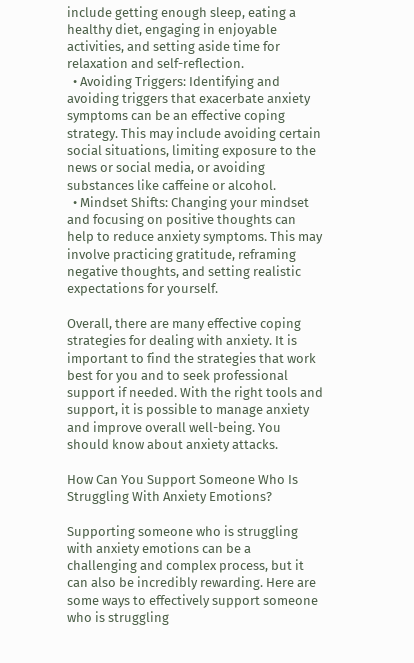include getting enough sleep, eating a healthy diet, engaging in enjoyable activities, and setting aside time for relaxation and self-reflection.
  • Avoiding Triggers: Identifying and avoiding triggers that exacerbate anxiety symptoms can be an effective coping strategy. This may include avoiding certain social situations, limiting exposure to the news or social media, or avoiding substances like caffeine or alcohol.
  • Mindset Shifts: Changing your mindset and focusing on positive thoughts can help to reduce anxiety symptoms. This may involve practicing gratitude, reframing negative thoughts, and setting realistic expectations for yourself.

Overall, there are many effective coping strategies for dealing with anxiety. It is important to find the strategies that work best for you and to seek professional support if needed. With the right tools and support, it is possible to manage anxiety and improve overall well-being. You should know about anxiety attacks.

How Can You Support Someone Who Is Struggling With Anxiety Emotions?

Supporting someone who is struggling with anxiety emotions can be a challenging and complex process, but it can also be incredibly rewarding. Here are some ways to effectively support someone who is struggling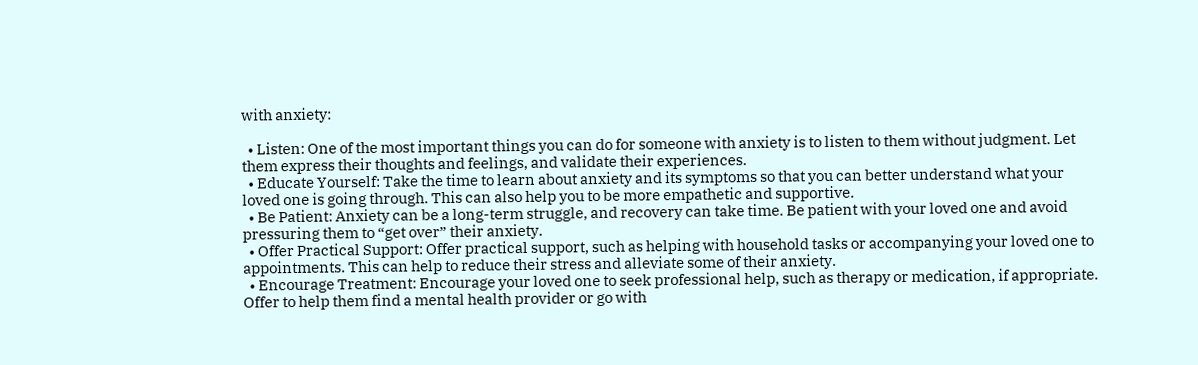with anxiety:

  • Listen: One of the most important things you can do for someone with anxiety is to listen to them without judgment. Let them express their thoughts and feelings, and validate their experiences.
  • Educate Yourself: Take the time to learn about anxiety and its symptoms so that you can better understand what your loved one is going through. This can also help you to be more empathetic and supportive.
  • Be Patient: Anxiety can be a long-term struggle, and recovery can take time. Be patient with your loved one and avoid pressuring them to “get over” their anxiety.
  • Offer Practical Support: Offer practical support, such as helping with household tasks or accompanying your loved one to appointments. This can help to reduce their stress and alleviate some of their anxiety.
  • Encourage Treatment: Encourage your loved one to seek professional help, such as therapy or medication, if appropriate. Offer to help them find a mental health provider or go with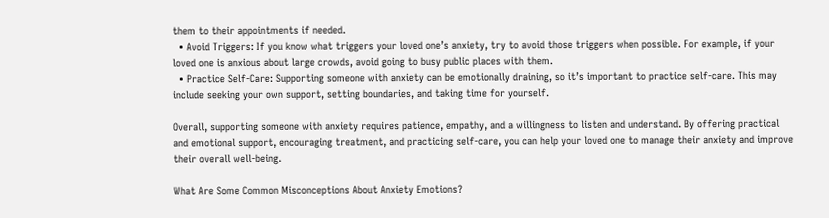them to their appointments if needed.
  • Avoid Triggers: If you know what triggers your loved one’s anxiety, try to avoid those triggers when possible. For example, if your loved one is anxious about large crowds, avoid going to busy public places with them.
  • Practice Self-Care: Supporting someone with anxiety can be emotionally draining, so it’s important to practice self-care. This may include seeking your own support, setting boundaries, and taking time for yourself.

Overall, supporting someone with anxiety requires patience, empathy, and a willingness to listen and understand. By offering practical and emotional support, encouraging treatment, and practicing self-care, you can help your loved one to manage their anxiety and improve their overall well-being.

What Are Some Common Misconceptions About Anxiety Emotions?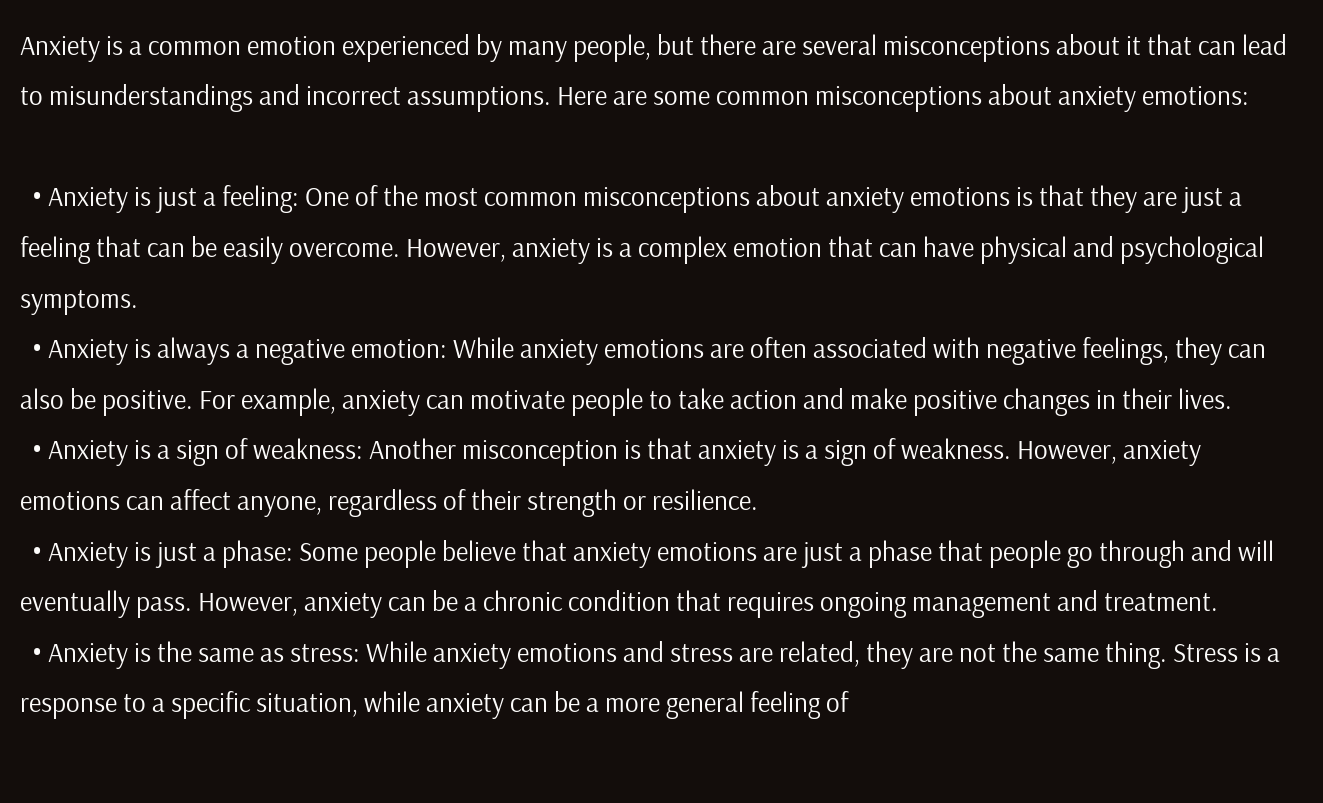Anxiety is a common emotion experienced by many people, but there are several misconceptions about it that can lead to misunderstandings and incorrect assumptions. Here are some common misconceptions about anxiety emotions:

  • Anxiety is just a feeling: One of the most common misconceptions about anxiety emotions is that they are just a feeling that can be easily overcome. However, anxiety is a complex emotion that can have physical and psychological symptoms.
  • Anxiety is always a negative emotion: While anxiety emotions are often associated with negative feelings, they can also be positive. For example, anxiety can motivate people to take action and make positive changes in their lives.
  • Anxiety is a sign of weakness: Another misconception is that anxiety is a sign of weakness. However, anxiety emotions can affect anyone, regardless of their strength or resilience.
  • Anxiety is just a phase: Some people believe that anxiety emotions are just a phase that people go through and will eventually pass. However, anxiety can be a chronic condition that requires ongoing management and treatment.
  • Anxiety is the same as stress: While anxiety emotions and stress are related, they are not the same thing. Stress is a response to a specific situation, while anxiety can be a more general feeling of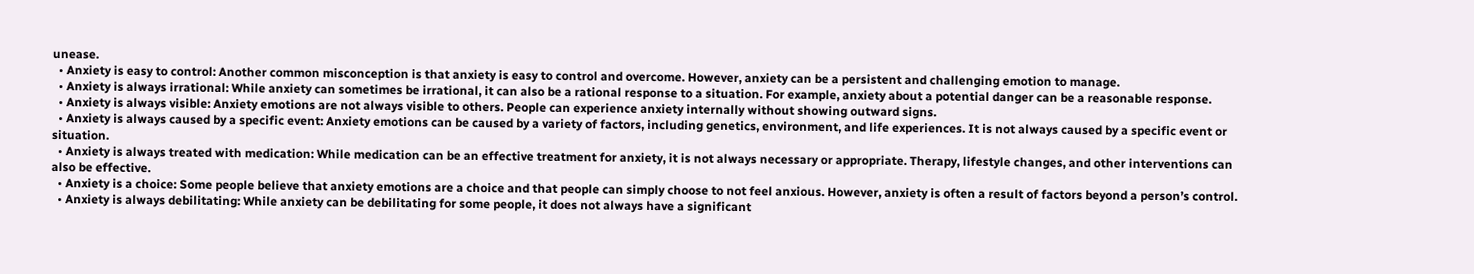unease.
  • Anxiety is easy to control: Another common misconception is that anxiety is easy to control and overcome. However, anxiety can be a persistent and challenging emotion to manage.
  • Anxiety is always irrational: While anxiety can sometimes be irrational, it can also be a rational response to a situation. For example, anxiety about a potential danger can be a reasonable response.
  • Anxiety is always visible: Anxiety emotions are not always visible to others. People can experience anxiety internally without showing outward signs.
  • Anxiety is always caused by a specific event: Anxiety emotions can be caused by a variety of factors, including genetics, environment, and life experiences. It is not always caused by a specific event or situation.
  • Anxiety is always treated with medication: While medication can be an effective treatment for anxiety, it is not always necessary or appropriate. Therapy, lifestyle changes, and other interventions can also be effective.
  • Anxiety is a choice: Some people believe that anxiety emotions are a choice and that people can simply choose to not feel anxious. However, anxiety is often a result of factors beyond a person’s control.
  • Anxiety is always debilitating: While anxiety can be debilitating for some people, it does not always have a significant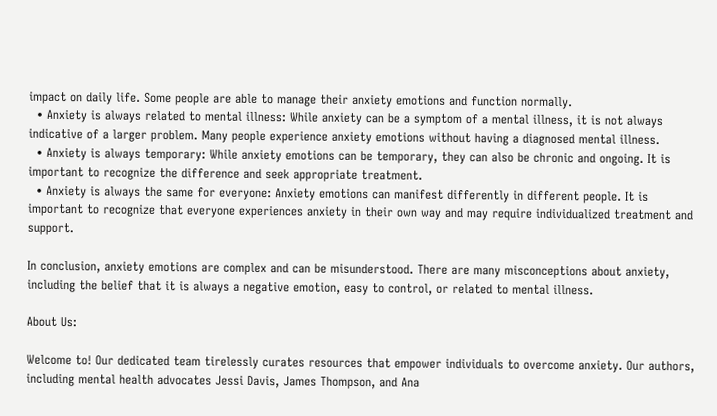impact on daily life. Some people are able to manage their anxiety emotions and function normally.
  • Anxiety is always related to mental illness: While anxiety can be a symptom of a mental illness, it is not always indicative of a larger problem. Many people experience anxiety emotions without having a diagnosed mental illness.
  • Anxiety is always temporary: While anxiety emotions can be temporary, they can also be chronic and ongoing. It is important to recognize the difference and seek appropriate treatment.
  • Anxiety is always the same for everyone: Anxiety emotions can manifest differently in different people. It is important to recognize that everyone experiences anxiety in their own way and may require individualized treatment and support.

In conclusion, anxiety emotions are complex and can be misunderstood. There are many misconceptions about anxiety, including the belief that it is always a negative emotion, easy to control, or related to mental illness.

About Us:

Welcome to! Our dedicated team tirelessly curates resources that empower individuals to overcome anxiety. Our authors, including mental health advocates Jessi Davis, James Thompson, and Ana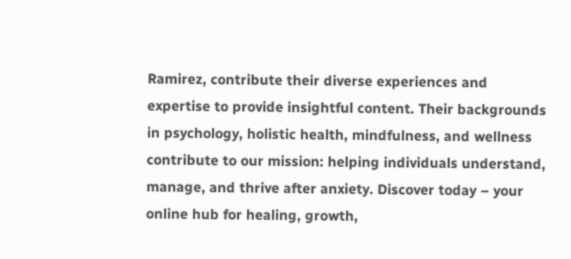Ramirez, contribute their diverse experiences and expertise to provide insightful content. Their backgrounds in psychology, holistic health, mindfulness, and wellness contribute to our mission: helping individuals understand, manage, and thrive after anxiety. Discover today – your online hub for healing, growth,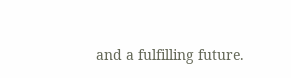and a fulfilling future.